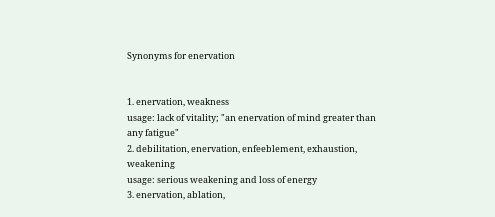Synonyms for enervation


1. enervation, weakness
usage: lack of vitality; "an enervation of mind greater than any fatigue"
2. debilitation, enervation, enfeeblement, exhaustion, weakening
usage: serious weakening and loss of energy
3. enervation, ablation,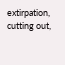extirpation, cutting out,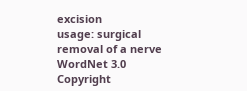excision
usage: surgical removal of a nerve
WordNet 3.0 Copyright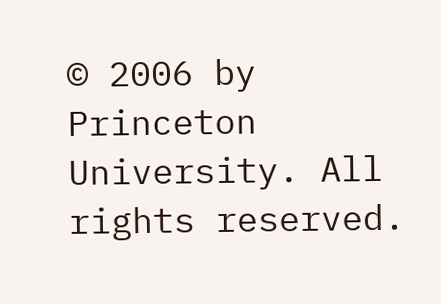© 2006 by Princeton University. All rights reserved.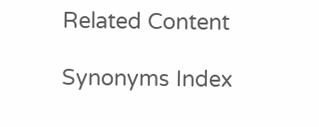Related Content

Synonyms Index